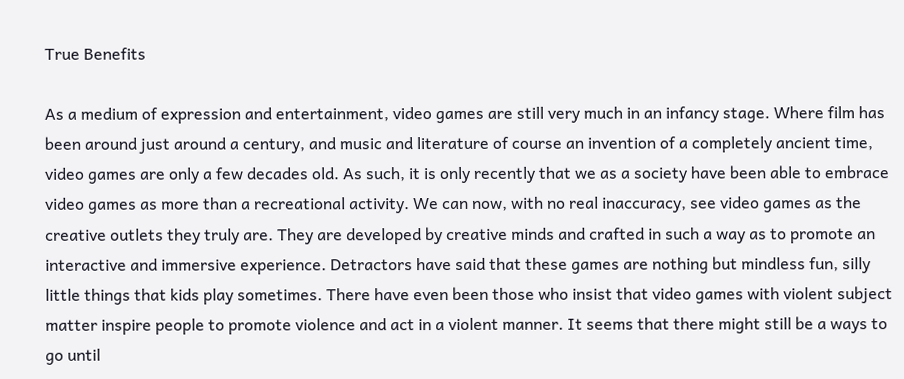True Benefits

As a medium of expression and entertainment, video games are still very much in an infancy stage. Where film has been around just around a century, and music and literature of course an invention of a completely ancient time, video games are only a few decades old. As such, it is only recently that we as a society have been able to embrace video games as more than a recreational activity. We can now, with no real inaccuracy, see video games as the creative outlets they truly are. They are developed by creative minds and crafted in such a way as to promote an interactive and immersive experience. Detractors have said that these games are nothing but mindless fun, silly little things that kids play sometimes. There have even been those who insist that video games with violent subject matter inspire people to promote violence and act in a violent manner. It seems that there might still be a ways to go until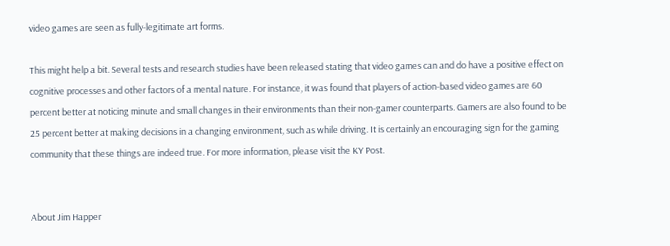video games are seen as fully-legitimate art forms.

This might help a bit. Several tests and research studies have been released stating that video games can and do have a positive effect on cognitive processes and other factors of a mental nature. For instance, it was found that players of action-based video games are 60 percent better at noticing minute and small changes in their environments than their non-gamer counterparts. Gamers are also found to be 25 percent better at making decisions in a changing environment, such as while driving. It is certainly an encouraging sign for the gaming community that these things are indeed true. For more information, please visit the KY Post.


About Jim Happer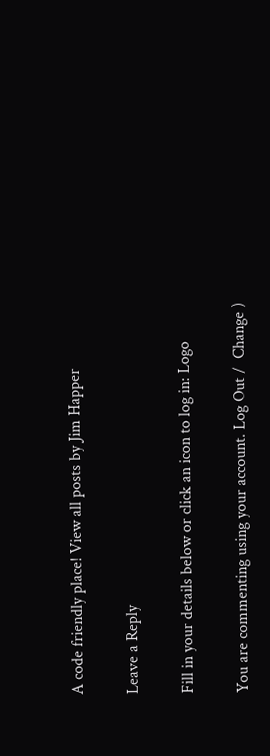A code friendly place! View all posts by Jim Happer

Leave a Reply

Fill in your details below or click an icon to log in: Logo

You are commenting using your account. Log Out /  Change )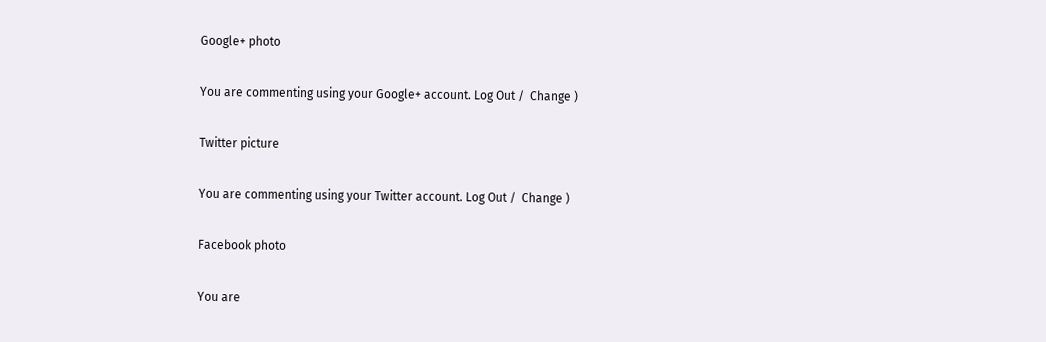Google+ photo

You are commenting using your Google+ account. Log Out /  Change )

Twitter picture

You are commenting using your Twitter account. Log Out /  Change )

Facebook photo

You are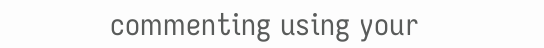commenting using your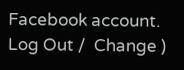Facebook account. Log Out /  Change )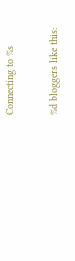Connecting to %s

%d bloggers like this: